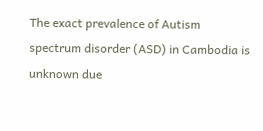The exact prevalence of Autism spectrum disorder (ASD) in Cambodia is unknown due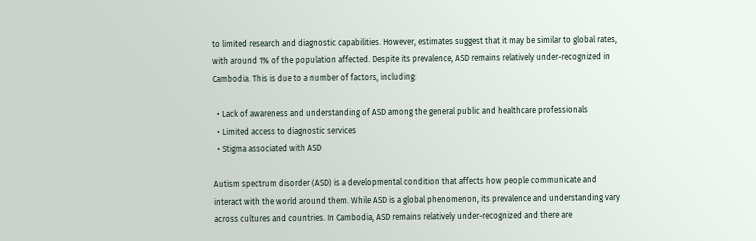to limited research and diagnostic capabilities. However, estimates suggest that it may be similar to global rates, with around 1% of the population affected. Despite its prevalence, ASD remains relatively under-recognized in Cambodia. This is due to a number of factors, including:

  • Lack of awareness and understanding of ASD among the general public and healthcare professionals
  • Limited access to diagnostic services
  • Stigma associated with ASD

Autism spectrum disorder (ASD) is a developmental condition that affects how people communicate and interact with the world around them. While ASD is a global phenomenon, its prevalence and understanding vary across cultures and countries. In Cambodia, ASD remains relatively under-recognized and there are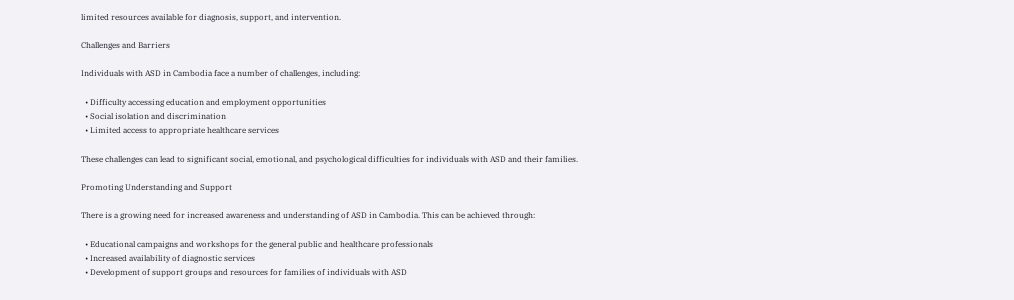limited resources available for diagnosis, support, and intervention.

Challenges and Barriers

Individuals with ASD in Cambodia face a number of challenges, including:

  • Difficulty accessing education and employment opportunities
  • Social isolation and discrimination
  • Limited access to appropriate healthcare services

These challenges can lead to significant social, emotional, and psychological difficulties for individuals with ASD and their families.

Promoting Understanding and Support

There is a growing need for increased awareness and understanding of ASD in Cambodia. This can be achieved through:

  • Educational campaigns and workshops for the general public and healthcare professionals
  • Increased availability of diagnostic services
  • Development of support groups and resources for families of individuals with ASD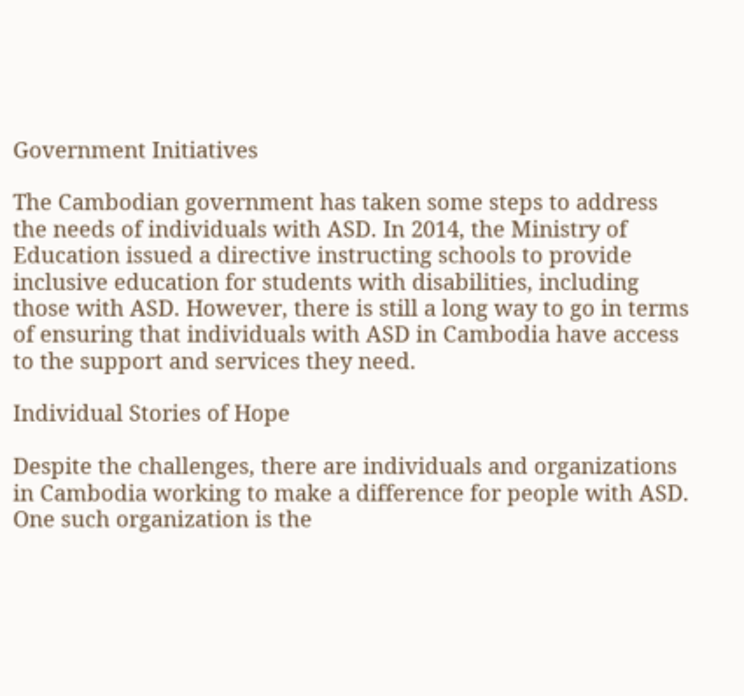Government Initiatives

The Cambodian government has taken some steps to address the needs of individuals with ASD. In 2014, the Ministry of Education issued a directive instructing schools to provide inclusive education for students with disabilities, including those with ASD. However, there is still a long way to go in terms of ensuring that individuals with ASD in Cambodia have access to the support and services they need.

Individual Stories of Hope

Despite the challenges, there are individuals and organizations in Cambodia working to make a difference for people with ASD. One such organization is the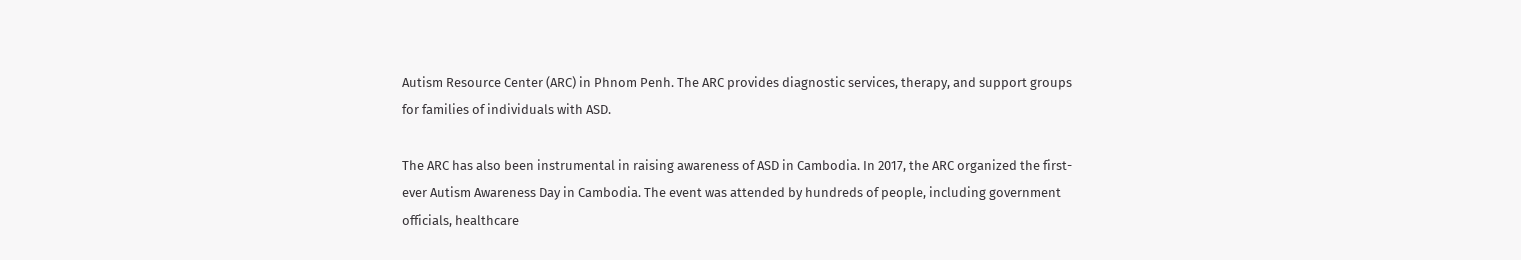Autism Resource Center (ARC) in Phnom Penh. The ARC provides diagnostic services, therapy, and support groups for families of individuals with ASD.

The ARC has also been instrumental in raising awareness of ASD in Cambodia. In 2017, the ARC organized the first-ever Autism Awareness Day in Cambodia. The event was attended by hundreds of people, including government officials, healthcare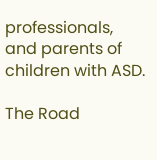professionals, and parents of children with ASD.

The Road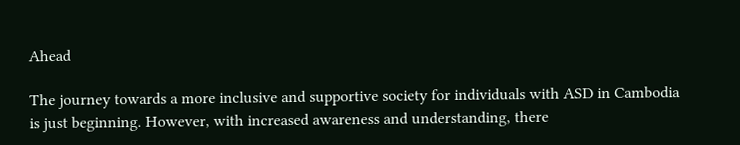Ahead

The journey towards a more inclusive and supportive society for individuals with ASD in Cambodia is just beginning. However, with increased awareness and understanding, there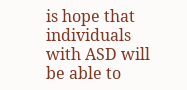is hope that individuals with ASD will be able to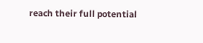reach their full potential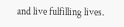and live fulfilling lives.